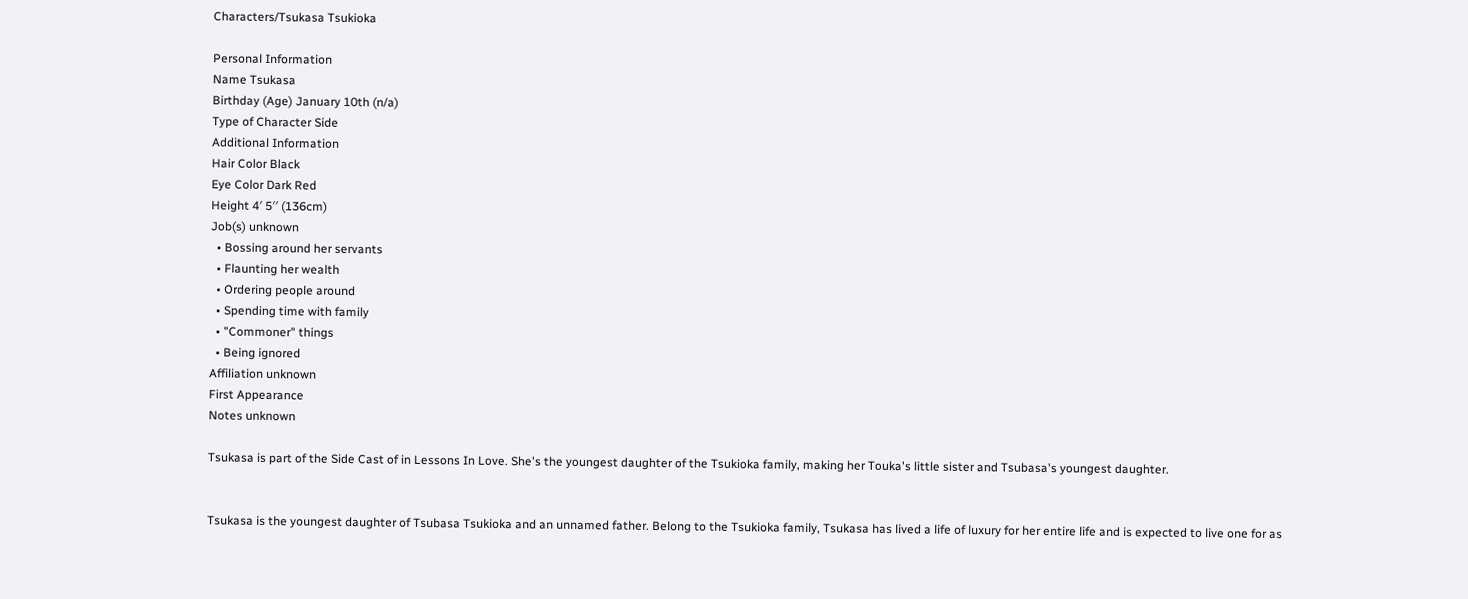Characters/Tsukasa Tsukioka

Personal Information
Name Tsukasa
Birthday (Age) January 10th (n/a)
Type of Character Side
Additional Information
Hair Color Black
Eye Color Dark Red
Height 4′ 5′′ (136cm)
Job(s) unknown
  • Bossing around her servants
  • Flaunting her wealth
  • Ordering people around
  • Spending time with family
  • "Commoner" things
  • Being ignored
Affiliation unknown
First Appearance
Notes unknown

Tsukasa is part of the Side Cast of in Lessons In Love. She's the youngest daughter of the Tsukioka family, making her Touka's little sister and Tsubasa's youngest daughter.


Tsukasa is the youngest daughter of Tsubasa Tsukioka and an unnamed father. Belong to the Tsukioka family, Tsukasa has lived a life of luxury for her entire life and is expected to live one for as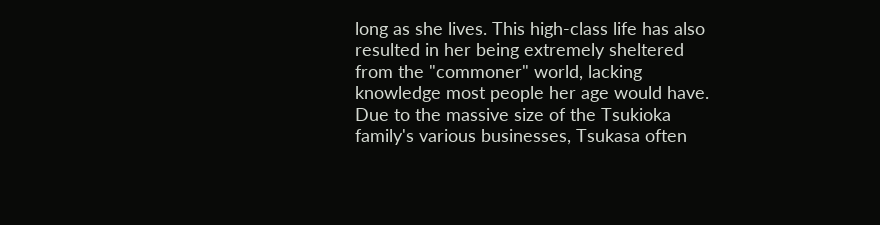long as she lives. This high-class life has also resulted in her being extremely sheltered from the "commoner" world, lacking knowledge most people her age would have. Due to the massive size of the Tsukioka family's various businesses, Tsukasa often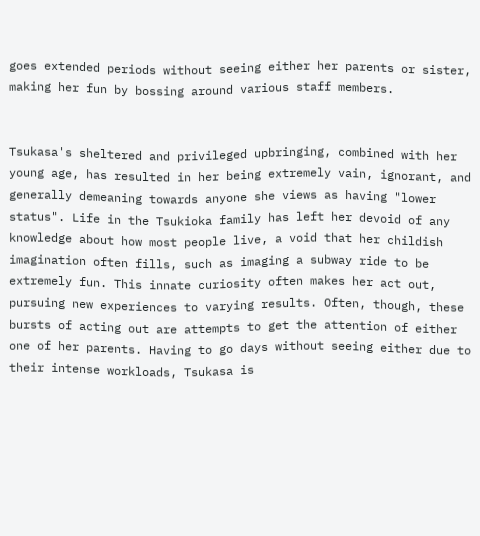goes extended periods without seeing either her parents or sister, making her fun by bossing around various staff members.


Tsukasa's sheltered and privileged upbringing, combined with her young age, has resulted in her being extremely vain, ignorant, and generally demeaning towards anyone she views as having "lower status". Life in the Tsukioka family has left her devoid of any knowledge about how most people live, a void that her childish imagination often fills, such as imaging a subway ride to be extremely fun. This innate curiosity often makes her act out, pursuing new experiences to varying results. Often, though, these bursts of acting out are attempts to get the attention of either one of her parents. Having to go days without seeing either due to their intense workloads, Tsukasa is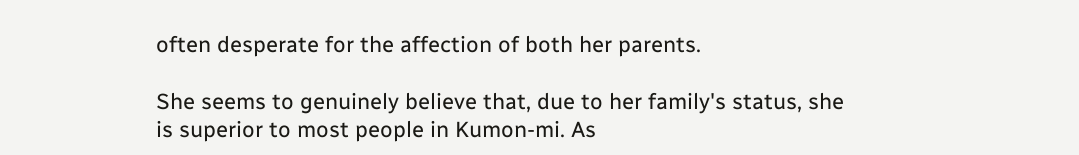often desperate for the affection of both her parents.

She seems to genuinely believe that, due to her family's status, she is superior to most people in Kumon-mi. As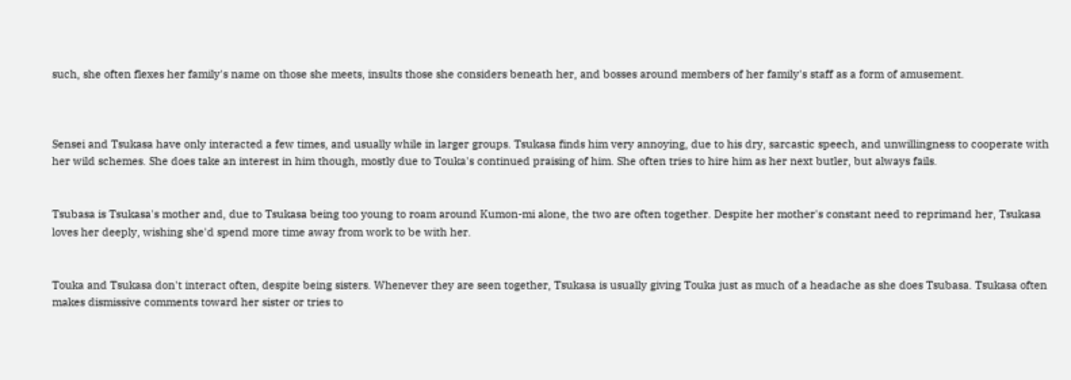such, she often flexes her family's name on those she meets, insults those she considers beneath her, and bosses around members of her family's staff as a form of amusement.



Sensei and Tsukasa have only interacted a few times, and usually while in larger groups. Tsukasa finds him very annoying, due to his dry, sarcastic speech, and unwillingness to cooperate with her wild schemes. She does take an interest in him though, mostly due to Touka's continued praising of him. She often tries to hire him as her next butler, but always fails.


Tsubasa is Tsukasa's mother and, due to Tsukasa being too young to roam around Kumon-mi alone, the two are often together. Despite her mother's constant need to reprimand her, Tsukasa loves her deeply, wishing she'd spend more time away from work to be with her.


Touka and Tsukasa don't interact often, despite being sisters. Whenever they are seen together, Tsukasa is usually giving Touka just as much of a headache as she does Tsubasa. Tsukasa often makes dismissive comments toward her sister or tries to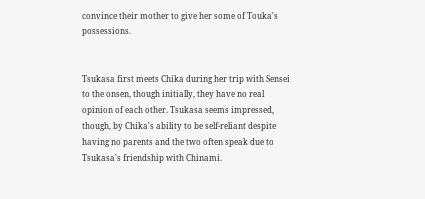convince their mother to give her some of Touka's possessions.


Tsukasa first meets Chika during her trip with Sensei to the onsen, though initially, they have no real opinion of each other. Tsukasa seems impressed, though, by Chika's ability to be self-reliant despite having no parents and the two often speak due to Tsukasa's friendship with Chinami.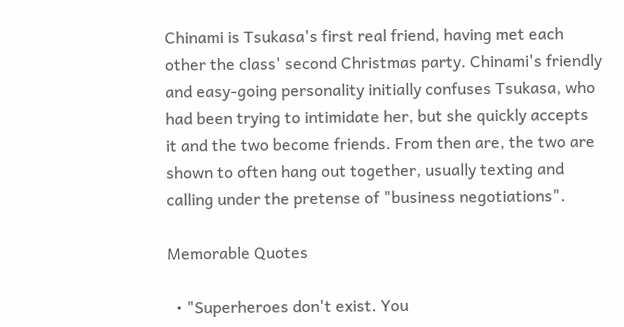Chinami is Tsukasa's first real friend, having met each other the class' second Christmas party. Chinami's friendly and easy-going personality initially confuses Tsukasa, who had been trying to intimidate her, but she quickly accepts it and the two become friends. From then are, the two are shown to often hang out together, usually texting and calling under the pretense of "business negotiations".

Memorable Quotes

  • "Superheroes don't exist. You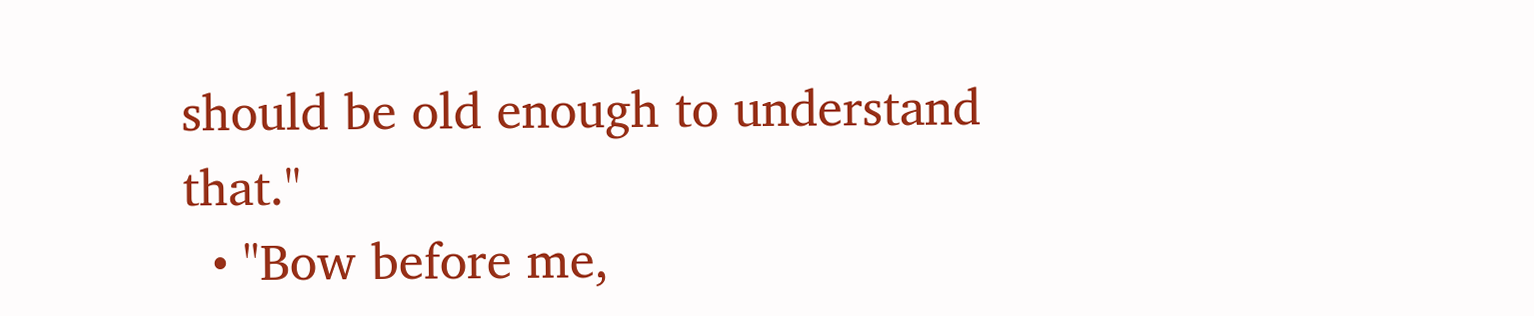should be old enough to understand that."
  • "Bow before me,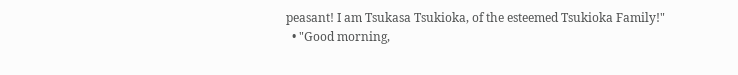peasant! I am Tsukasa Tsukioka, of the esteemed Tsukioka Family!"
  • "Good morning,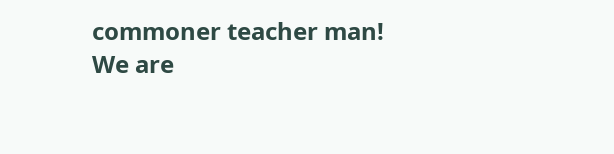commoner teacher man! We are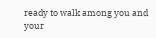ready to walk among you and your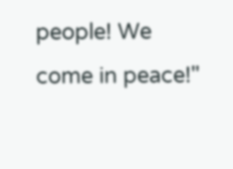people! We come in peace!"